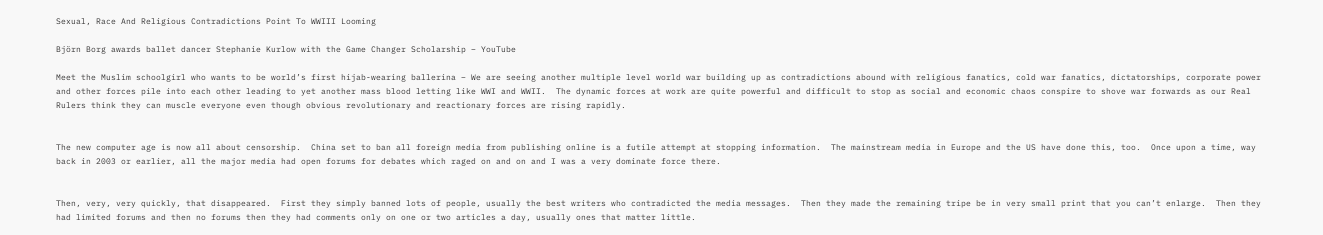Sexual, Race And Religious Contradictions Point To WWIII Looming

Björn Borg awards ballet dancer Stephanie Kurlow with the Game Changer Scholarship – YouTube

Meet the Muslim schoolgirl who wants to be world’s first hijab-wearing ballerina – We are seeing another multiple level world war building up as contradictions abound with religious fanatics, cold war fanatics, dictatorships, corporate power and other forces pile into each other leading to yet another mass blood letting like WWI and WWII.  The dynamic forces at work are quite powerful and difficult to stop as social and economic chaos conspire to shove war forwards as our Real Rulers think they can muscle everyone even though obvious revolutionary and reactionary forces are rising rapidly.


The new computer age is now all about censorship.  China set to ban all foreign media from publishing online is a futile attempt at stopping information.  The mainstream media in Europe and the US have done this, too.  Once upon a time, way back in 2003 or earlier, all the major media had open forums for debates which raged on and on and I was a very dominate force there.


Then, very, very quickly, that disappeared.  First they simply banned lots of people, usually the best writers who contradicted the media messages.  Then they made the remaining tripe be in very small print that you can’t enlarge.  Then they had limited forums and then no forums then they had comments only on one or two articles a day, usually ones that matter little.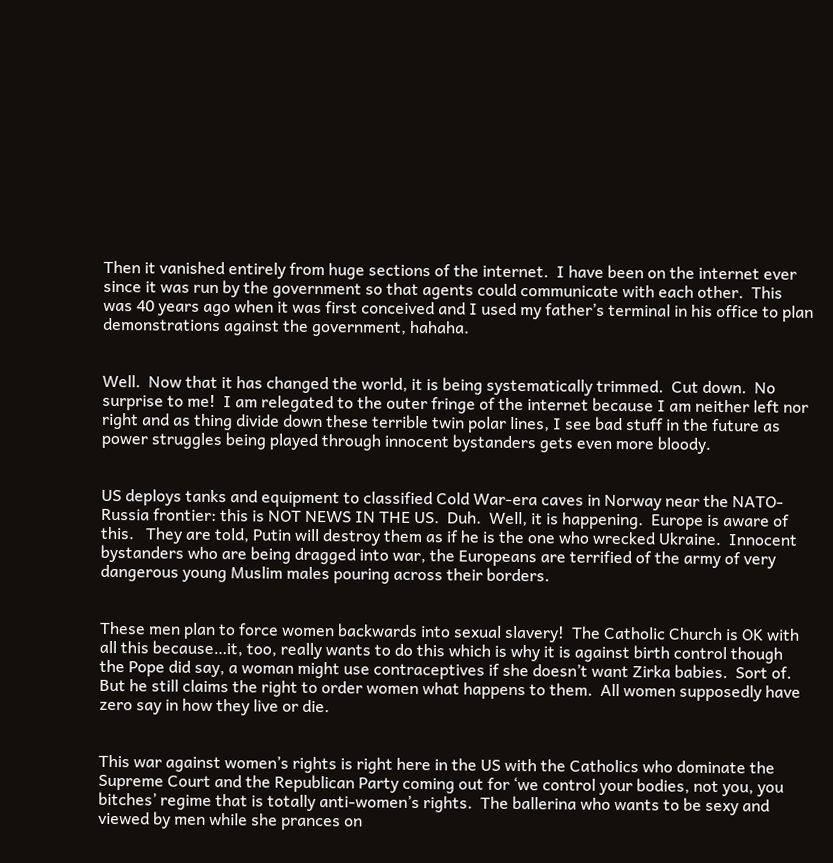Then it vanished entirely from huge sections of the internet.  I have been on the internet ever since it was run by the government so that agents could communicate with each other.  This was 40 years ago when it was first conceived and I used my father’s terminal in his office to plan demonstrations against the government, hahaha.


Well.  Now that it has changed the world, it is being systematically trimmed.  Cut down.  No surprise to me!  I am relegated to the outer fringe of the internet because I am neither left nor right and as thing divide down these terrible twin polar lines, I see bad stuff in the future as power struggles being played through innocent bystanders gets even more bloody.


US deploys tanks and equipment to classified Cold War-era caves in Norway near the NATO-Russia frontier: this is NOT NEWS IN THE US.  Duh.  Well, it is happening.  Europe is aware of this.   They are told, Putin will destroy them as if he is the one who wrecked Ukraine.  Innocent bystanders who are being dragged into war, the Europeans are terrified of the army of very dangerous young Muslim males pouring across their borders.


These men plan to force women backwards into sexual slavery!  The Catholic Church is OK with all this because…it, too, really wants to do this which is why it is against birth control though the Pope did say, a woman might use contraceptives if she doesn’t want Zirka babies.  Sort of.  But he still claims the right to order women what happens to them.  All women supposedly have zero say in how they live or die.


This war against women’s rights is right here in the US with the Catholics who dominate the Supreme Court and the Republican Party coming out for ‘we control your bodies, not you, you bitches’ regime that is totally anti-women’s rights.  The ballerina who wants to be sexy and viewed by men while she prances on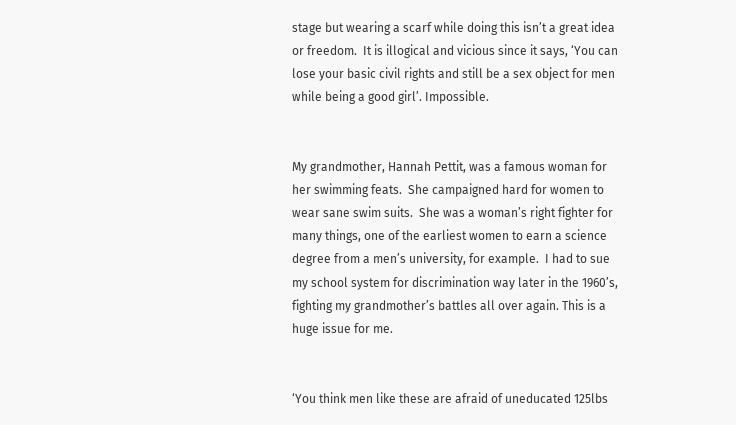stage but wearing a scarf while doing this isn’t a great idea or freedom.  It is illogical and vicious since it says, ‘You can lose your basic civil rights and still be a sex object for men while being a good girl’. Impossible.


My grandmother, Hannah Pettit, was a famous woman for her swimming feats.  She campaigned hard for women to wear sane swim suits.  She was a woman’s right fighter for many things, one of the earliest women to earn a science degree from a men’s university, for example.  I had to sue my school system for discrimination way later in the 1960’s, fighting my grandmother’s battles all over again. This is a huge issue for me.


‘You think men like these are afraid of uneducated 125lbs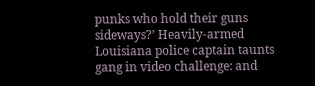punks who hold their guns sideways?’ Heavily-armed Louisiana police captain taunts gang in video challenge: and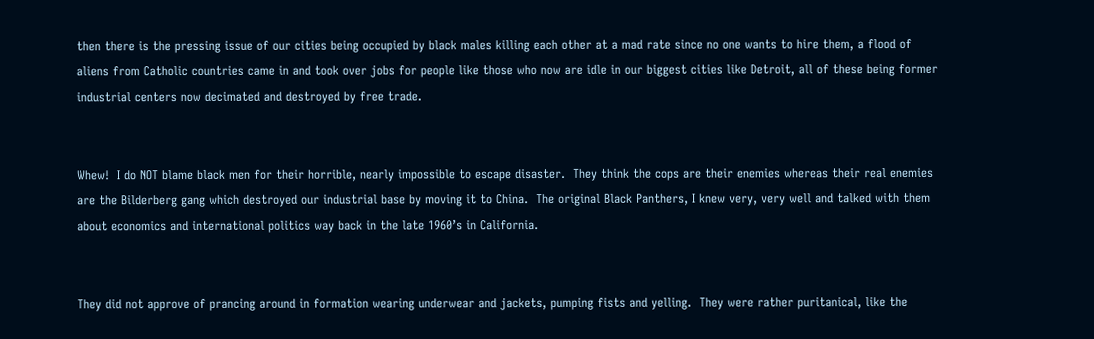then there is the pressing issue of our cities being occupied by black males killing each other at a mad rate since no one wants to hire them, a flood of aliens from Catholic countries came in and took over jobs for people like those who now are idle in our biggest cities like Detroit, all of these being former industrial centers now decimated and destroyed by free trade.


Whew!  I do NOT blame black men for their horrible, nearly impossible to escape disaster.  They think the cops are their enemies whereas their real enemies are the Bilderberg gang which destroyed our industrial base by moving it to China.  The original Black Panthers, I knew very, very well and talked with them about economics and international politics way back in the late 1960’s in California.


They did not approve of prancing around in formation wearing underwear and jackets, pumping fists and yelling.  They were rather puritanical, like the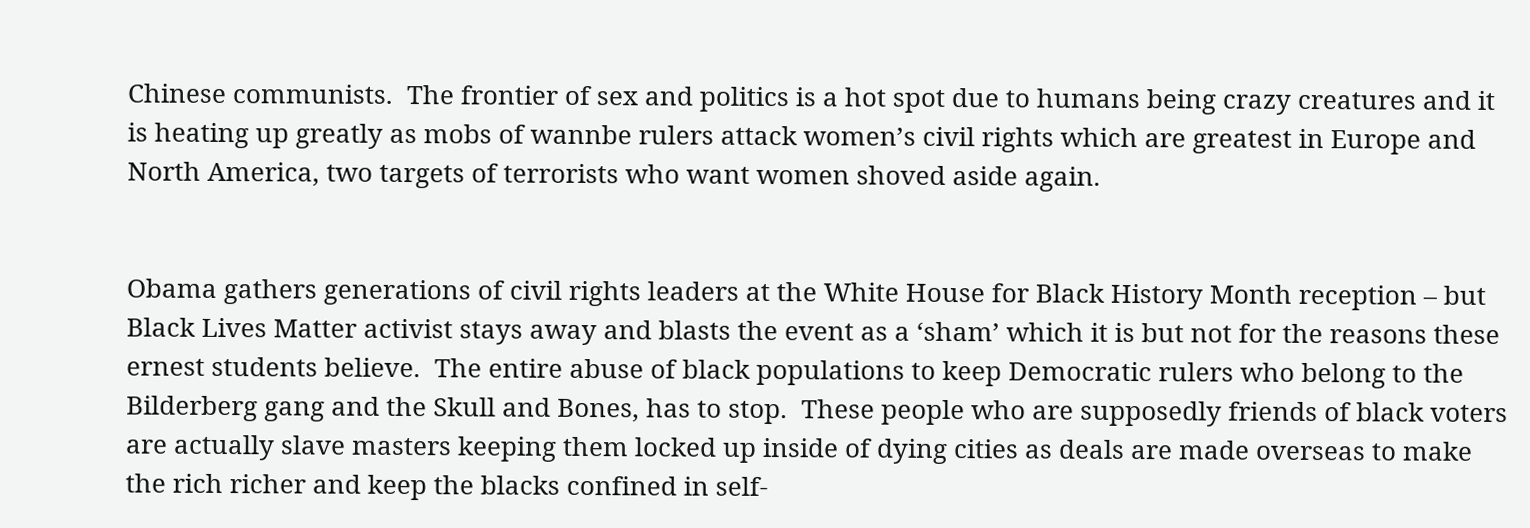Chinese communists.  The frontier of sex and politics is a hot spot due to humans being crazy creatures and it is heating up greatly as mobs of wannbe rulers attack women’s civil rights which are greatest in Europe and North America, two targets of terrorists who want women shoved aside again.


Obama gathers generations of civil rights leaders at the White House for Black History Month reception – but Black Lives Matter activist stays away and blasts the event as a ‘sham’ which it is but not for the reasons these ernest students believe.  The entire abuse of black populations to keep Democratic rulers who belong to the Bilderberg gang and the Skull and Bones, has to stop.  These people who are supposedly friends of black voters are actually slave masters keeping them locked up inside of dying cities as deals are made overseas to make the rich richer and keep the blacks confined in self-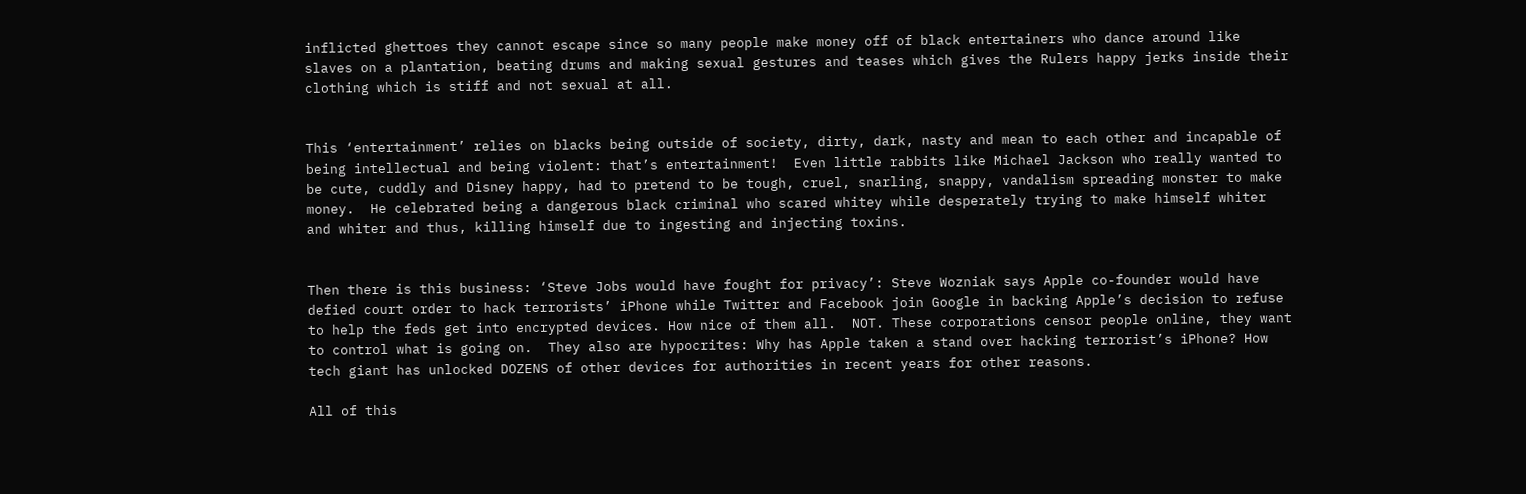inflicted ghettoes they cannot escape since so many people make money off of black entertainers who dance around like slaves on a plantation, beating drums and making sexual gestures and teases which gives the Rulers happy jerks inside their clothing which is stiff and not sexual at all.


This ‘entertainment’ relies on blacks being outside of society, dirty, dark, nasty and mean to each other and incapable of being intellectual and being violent: that’s entertainment!  Even little rabbits like Michael Jackson who really wanted to be cute, cuddly and Disney happy, had to pretend to be tough, cruel, snarling, snappy, vandalism spreading monster to make money.  He celebrated being a dangerous black criminal who scared whitey while desperately trying to make himself whiter and whiter and thus, killing himself due to ingesting and injecting toxins.


Then there is this business: ‘Steve Jobs would have fought for privacy’: Steve Wozniak says Apple co-founder would have defied court order to hack terrorists’ iPhone while Twitter and Facebook join Google in backing Apple’s decision to refuse to help the feds get into encrypted devices. How nice of them all.  NOT. These corporations censor people online, they want to control what is going on.  They also are hypocrites: Why has Apple taken a stand over hacking terrorist’s iPhone? How tech giant has unlocked DOZENS of other devices for authorities in recent years for other reasons.

All of this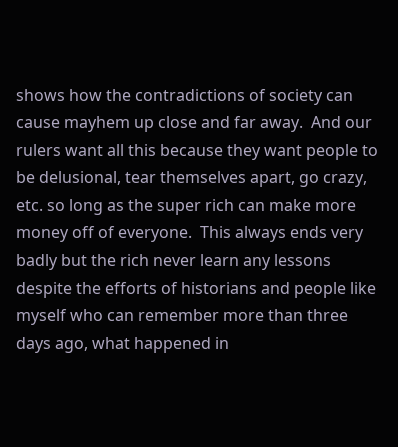shows how the contradictions of society can cause mayhem up close and far away.  And our rulers want all this because they want people to be delusional, tear themselves apart, go crazy, etc. so long as the super rich can make more money off of everyone.  This always ends very badly but the rich never learn any lessons despite the efforts of historians and people like myself who can remember more than three days ago, what happened in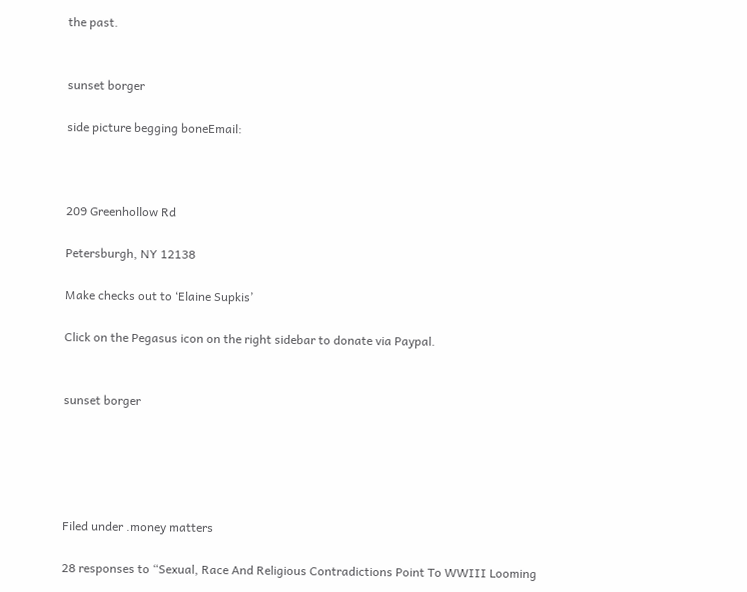the past.


sunset borger

side picture begging boneEmail:



209 Greenhollow Rd

Petersburgh, NY 12138

Make checks out to ‘Elaine Supkis’

Click on the Pegasus icon on the right sidebar to donate via Paypal.


sunset borger





Filed under .money matters

28 responses to “Sexual, Race And Religious Contradictions Point To WWIII Looming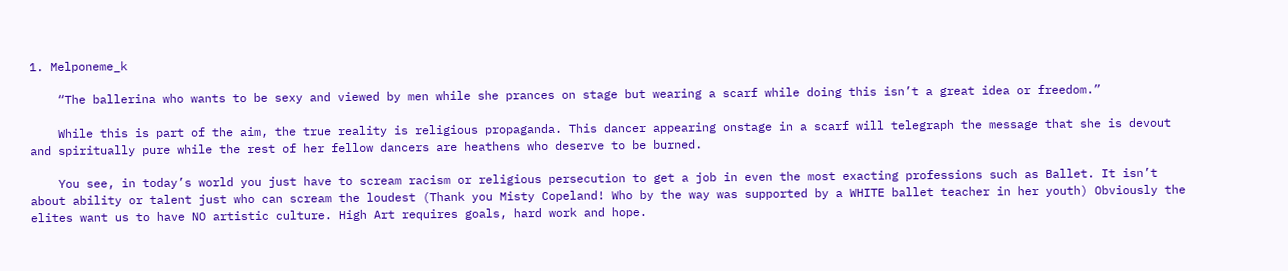1. Melponeme_k

    “The ballerina who wants to be sexy and viewed by men while she prances on stage but wearing a scarf while doing this isn’t a great idea or freedom.”

    While this is part of the aim, the true reality is religious propaganda. This dancer appearing onstage in a scarf will telegraph the message that she is devout and spiritually pure while the rest of her fellow dancers are heathens who deserve to be burned.

    You see, in today’s world you just have to scream racism or religious persecution to get a job in even the most exacting professions such as Ballet. It isn’t about ability or talent just who can scream the loudest (Thank you Misty Copeland! Who by the way was supported by a WHITE ballet teacher in her youth) Obviously the elites want us to have NO artistic culture. High Art requires goals, hard work and hope.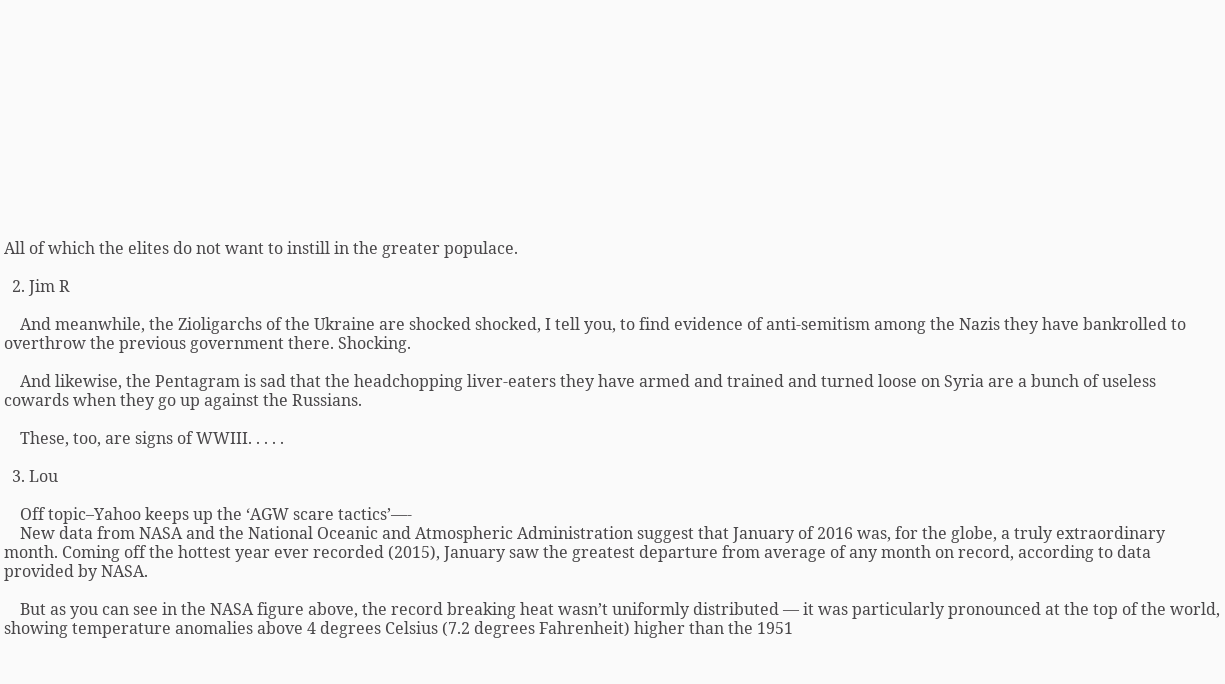All of which the elites do not want to instill in the greater populace.

  2. Jim R

    And meanwhile, the Zioligarchs of the Ukraine are shocked shocked, I tell you, to find evidence of anti-semitism among the Nazis they have bankrolled to overthrow the previous government there. Shocking.

    And likewise, the Pentagram is sad that the headchopping liver-eaters they have armed and trained and turned loose on Syria are a bunch of useless cowards when they go up against the Russians.

    These, too, are signs of WWIII. . . . .

  3. Lou

    Off topic–Yahoo keeps up the ‘AGW scare tactics’—-
    New data from NASA and the National Oceanic and Atmospheric Administration suggest that January of 2016 was, for the globe, a truly extraordinary month. Coming off the hottest year ever recorded (2015), January saw the greatest departure from average of any month on record, according to data provided by NASA.

    But as you can see in the NASA figure above, the record breaking heat wasn’t uniformly distributed — it was particularly pronounced at the top of the world, showing temperature anomalies above 4 degrees Celsius (7.2 degrees Fahrenheit) higher than the 1951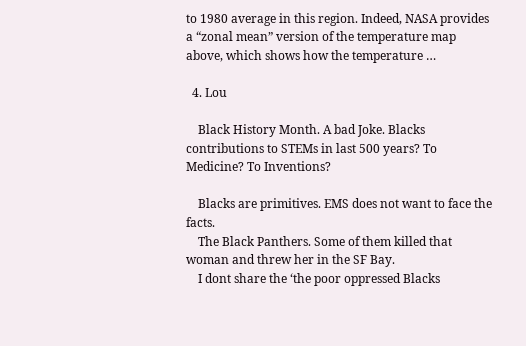to 1980 average in this region. Indeed, NASA provides a “zonal mean” version of the temperature map above, which shows how the temperature …

  4. Lou

    Black History Month. A bad Joke. Blacks contributions to STEMs in last 500 years? To Medicine? To Inventions?

    Blacks are primitives. EMS does not want to face the facts.
    The Black Panthers. Some of them killed that woman and threw her in the SF Bay.
    I dont share the ‘the poor oppressed Blacks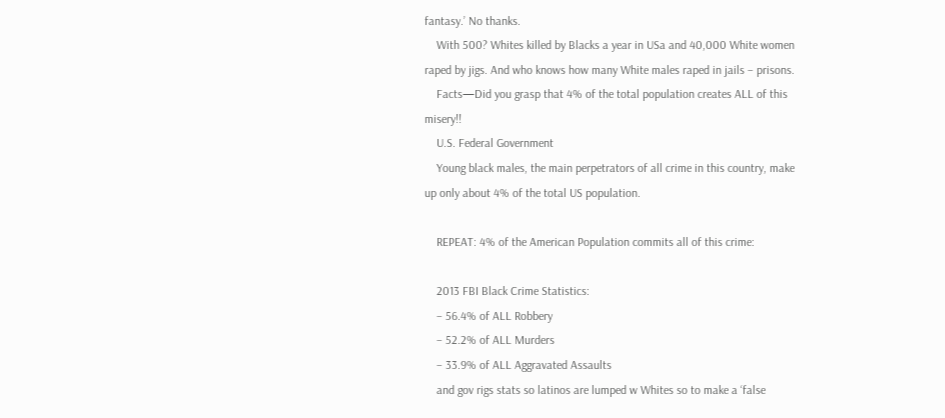fantasy.’ No thanks.
    With 500? Whites killed by Blacks a year in USa and 40,000 White women raped by jigs. And who knows how many White males raped in jails – prisons.
    Facts—Did you grasp that 4% of the total population creates ALL of this misery!!
    U.S. Federal Government
    Young black males, the main perpetrators of all crime in this country, make up only about 4% of the total US population.

    REPEAT: 4% of the American Population commits all of this crime:

    2013 FBI Black Crime Statistics:
    – 56.4% of ALL Robbery
    – 52.2% of ALL Murders
    – 33.9% of ALL Aggravated Assaults
    and gov rigs stats so latinos are lumped w Whites so to make a ‘false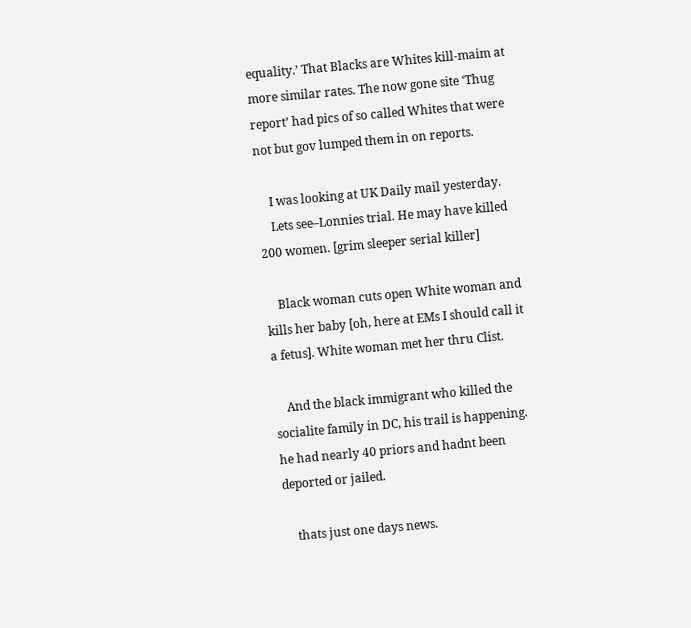equality.’ That Blacks are Whites kill-maim at more similar rates. The now gone site ‘Thug report’ had pics of so called Whites that were not but gov lumped them in on reports.

    I was looking at UK Daily mail yesterday.
    Lets see–Lonnies trial. He may have killed 200 women. [grim sleeper serial killer]

    Black woman cuts open White woman and kills her baby [oh, here at EMs I should call it a fetus]. White woman met her thru Clist.

    And the black immigrant who killed the socialite family in DC, his trail is happening. he had nearly 40 priors and hadnt been deported or jailed.

    thats just one days news.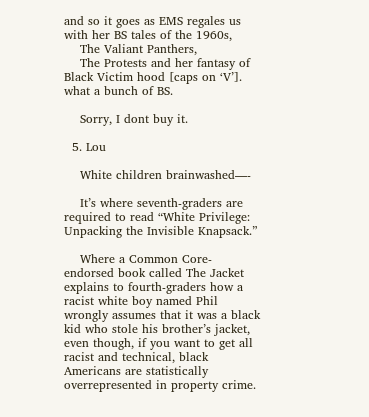and so it goes as EMS regales us with her BS tales of the 1960s,
    The Valiant Panthers,
    The Protests and her fantasy of Black Victim hood [caps on ‘V’]. what a bunch of BS.

    Sorry, I dont buy it.

  5. Lou

    White children brainwashed—-

    It’s where seventh-graders are required to read “White Privilege: Unpacking the Invisible Knapsack.”

    Where a Common Core-endorsed book called The Jacket explains to fourth-graders how a racist white boy named Phil wrongly assumes that it was a black kid who stole his brother’s jacket, even though, if you want to get all racist and technical, black Americans are statistically overrepresented in property crime.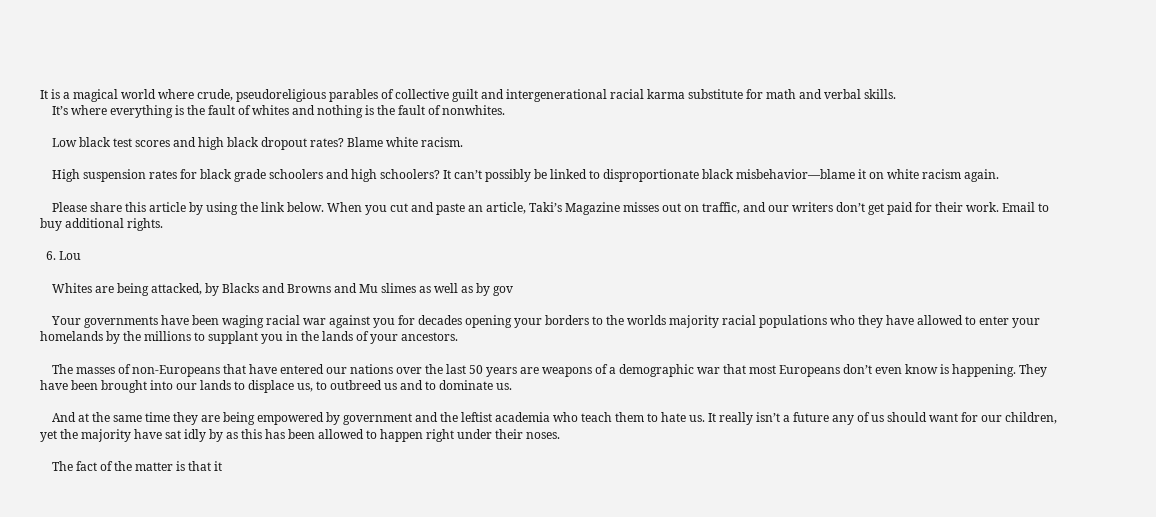It is a magical world where crude, pseudoreligious parables of collective guilt and intergenerational racial karma substitute for math and verbal skills.
    It’s where everything is the fault of whites and nothing is the fault of nonwhites.

    Low black test scores and high black dropout rates? Blame white racism.

    High suspension rates for black grade schoolers and high schoolers? It can’t possibly be linked to disproportionate black misbehavior—blame it on white racism again.

    Please share this article by using the link below. When you cut and paste an article, Taki’s Magazine misses out on traffic, and our writers don’t get paid for their work. Email to buy additional rights.

  6. Lou

    Whites are being attacked, by Blacks and Browns and Mu slimes as well as by gov

    Your governments have been waging racial war against you for decades opening your borders to the worlds majority racial populations who they have allowed to enter your homelands by the millions to supplant you in the lands of your ancestors.

    The masses of non-Europeans that have entered our nations over the last 50 years are weapons of a demographic war that most Europeans don’t even know is happening. They have been brought into our lands to displace us, to outbreed us and to dominate us.

    And at the same time they are being empowered by government and the leftist academia who teach them to hate us. It really isn’t a future any of us should want for our children, yet the majority have sat idly by as this has been allowed to happen right under their noses.

    The fact of the matter is that it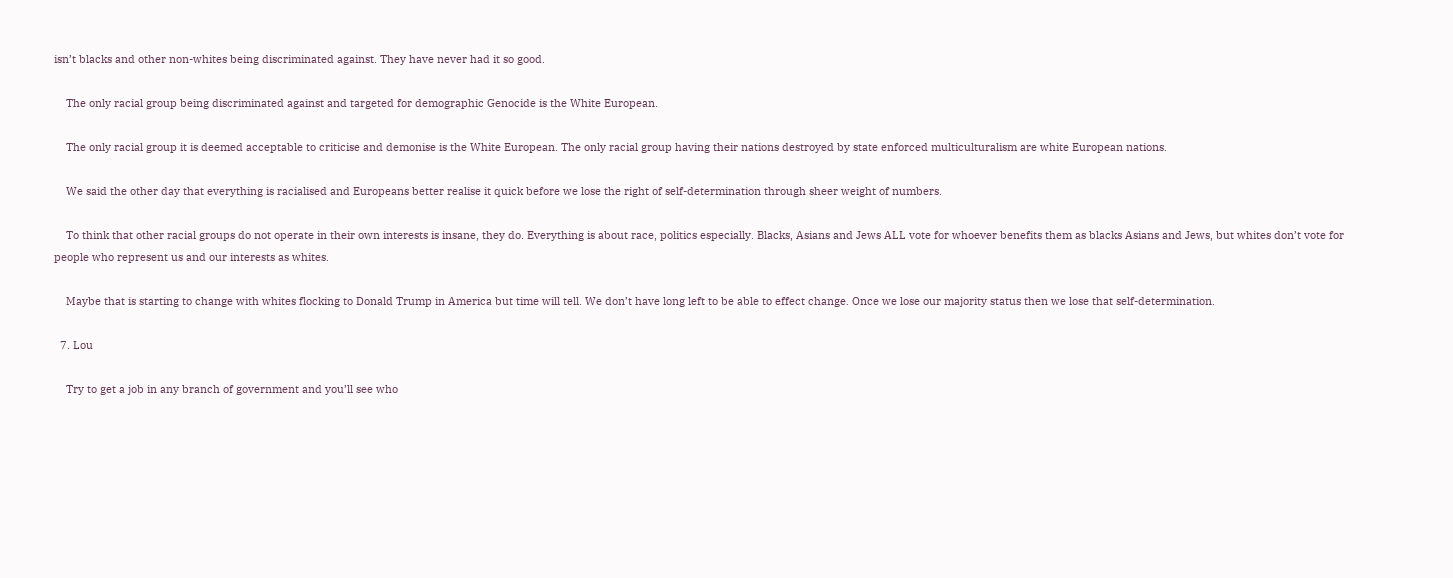isn’t blacks and other non-whites being discriminated against. They have never had it so good.

    The only racial group being discriminated against and targeted for demographic Genocide is the White European.

    The only racial group it is deemed acceptable to criticise and demonise is the White European. The only racial group having their nations destroyed by state enforced multiculturalism are white European nations.

    We said the other day that everything is racialised and Europeans better realise it quick before we lose the right of self-determination through sheer weight of numbers.

    To think that other racial groups do not operate in their own interests is insane, they do. Everything is about race, politics especially. Blacks, Asians and Jews ALL vote for whoever benefits them as blacks Asians and Jews, but whites don’t vote for people who represent us and our interests as whites.

    Maybe that is starting to change with whites flocking to Donald Trump in America but time will tell. We don’t have long left to be able to effect change. Once we lose our majority status then we lose that self-determination.

  7. Lou

    Try to get a job in any branch of government and you’ll see who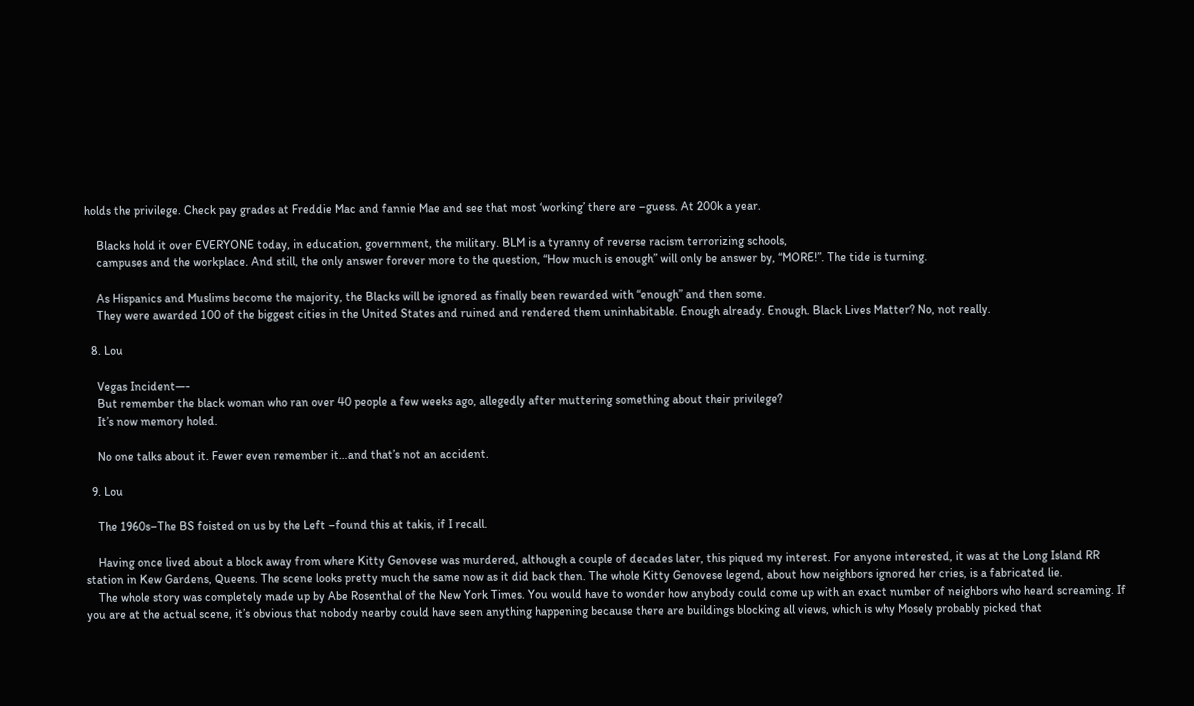holds the privilege. Check pay grades at Freddie Mac and fannie Mae and see that most ‘working’ there are –guess. At 200k a year.

    Blacks hold it over EVERYONE today, in education, government, the military. BLM is a tyranny of reverse racism terrorizing schools,
    campuses and the workplace. And still, the only answer forever more to the question, “How much is enough” will only be answer by, “MORE!”. The tide is turning.

    As Hispanics and Muslims become the majority, the Blacks will be ignored as finally been rewarded with “enough” and then some.
    They were awarded 100 of the biggest cities in the United States and ruined and rendered them uninhabitable. Enough already. Enough. Black Lives Matter? No, not really.

  8. Lou

    Vegas Incident—-
    But remember the black woman who ran over 40 people a few weeks ago, allegedly after muttering something about their privilege?
    It’s now memory holed.

    No one talks about it. Fewer even remember it…and that’s not an accident.

  9. Lou

    The 1960s–The BS foisted on us by the Left –found this at takis, if I recall.

    Having once lived about a block away from where Kitty Genovese was murdered, although a couple of decades later, this piqued my interest. For anyone interested, it was at the Long Island RR station in Kew Gardens, Queens. The scene looks pretty much the same now as it did back then. The whole Kitty Genovese legend, about how neighbors ignored her cries, is a fabricated lie.
    The whole story was completely made up by Abe Rosenthal of the New York Times. You would have to wonder how anybody could come up with an exact number of neighbors who heard screaming. If you are at the actual scene, it’s obvious that nobody nearby could have seen anything happening because there are buildings blocking all views, which is why Mosely probably picked that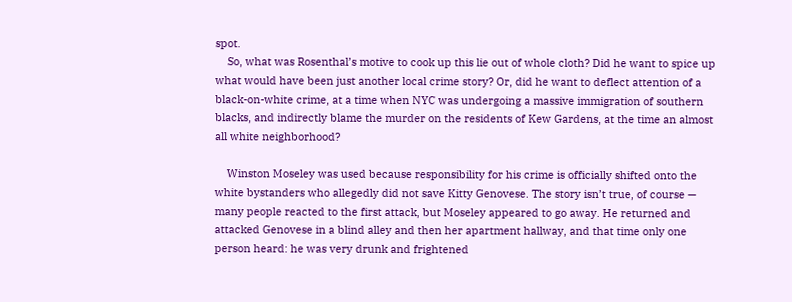spot.
    So, what was Rosenthal’s motive to cook up this lie out of whole cloth? Did he want to spice up what would have been just another local crime story? Or, did he want to deflect attention of a black-on-white crime, at a time when NYC was undergoing a massive immigration of southern blacks, and indirectly blame the murder on the residents of Kew Gardens, at the time an almost all white neighborhood?

    Winston Moseley was used because responsibility for his crime is officially shifted onto the white bystanders who allegedly did not save Kitty Genovese. The story isn’t true, of course — many people reacted to the first attack, but Moseley appeared to go away. He returned and attacked Genovese in a blind alley and then her apartment hallway, and that time only one person heard: he was very drunk and frightened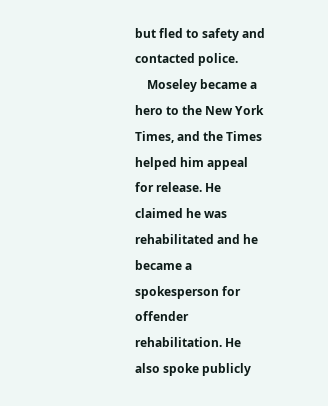but fled to safety and contacted police.
    Moseley became a hero to the New York Times, and the Times helped him appeal for release. He claimed he was rehabilitated and he became a spokesperson for offender rehabilitation. He also spoke publicly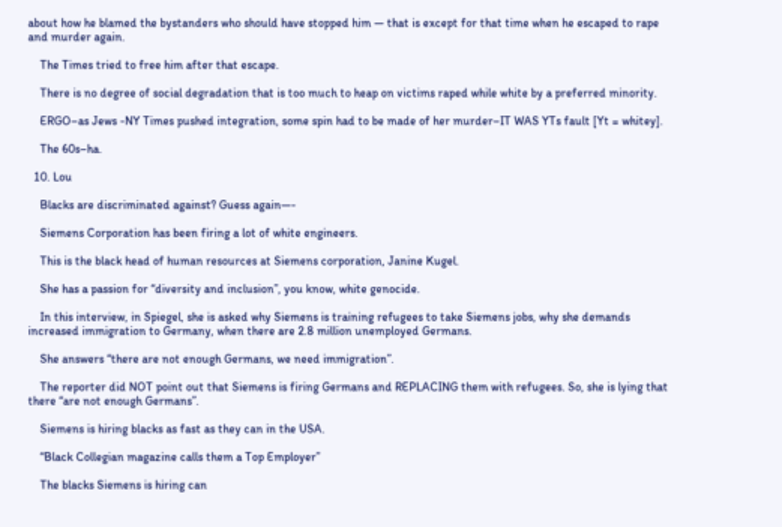about how he blamed the bystanders who should have stopped him — that is except for that time when he escaped to rape and murder again.

    The Times tried to free him after that escape.

    There is no degree of social degradation that is too much to heap on victims raped while white by a preferred minority.

    ERGO–as Jews -NY Times pushed integration, some spin had to be made of her murder–IT WAS YTs fault [Yt = whitey].

    The 60s–ha.

  10. Lou

    Blacks are discriminated against? Guess again—-

    Siemens Corporation has been firing a lot of white engineers.

    This is the black head of human resources at Siemens corporation, Janine Kugel.

    She has a passion for “diversity and inclusion”, you know, white genocide.

    In this interview, in Spiegel, she is asked why Siemens is training refugees to take Siemens jobs, why she demands increased immigration to Germany, when there are 2.8 million unemployed Germans.

    She answers “there are not enough Germans, we need immigration”.

    The reporter did NOT point out that Siemens is firing Germans and REPLACING them with refugees. So, she is lying that there “are not enough Germans”.

    Siemens is hiring blacks as fast as they can in the USA.

    “Black Collegian magazine calls them a Top Employer”

    The blacks Siemens is hiring can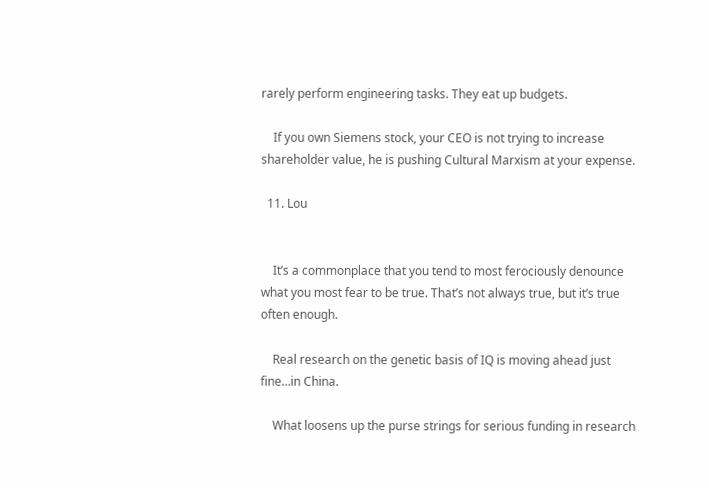rarely perform engineering tasks. They eat up budgets.

    If you own Siemens stock, your CEO is not trying to increase shareholder value, he is pushing Cultural Marxism at your expense.

  11. Lou


    It’s a commonplace that you tend to most ferociously denounce what you most fear to be true. That’s not always true, but it’s true often enough.

    Real research on the genetic basis of IQ is moving ahead just fine…in China.

    What loosens up the purse strings for serious funding in research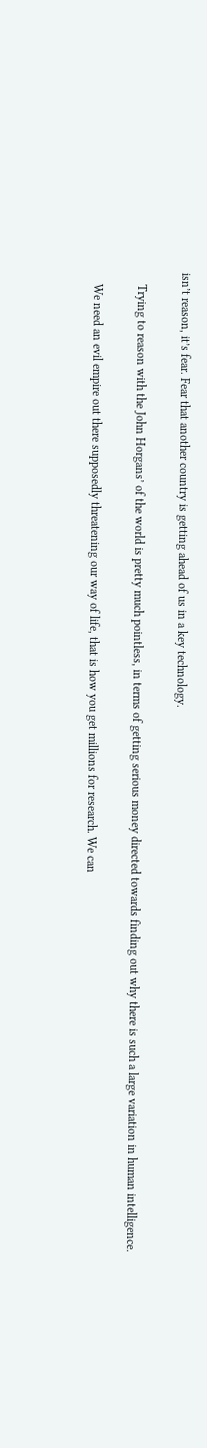isn’t reason, it’s fear. Fear that another country is getting ahead of us in a key technology.

    Trying to reason with the John Horgans’ of the world is pretty much pointless, in terms of getting serious money directed towards finding out why there is such a large variation in human intelligence.

    We need an evil empire out there supposedly threatening our way of life, that is how you get millions for research. We can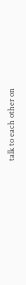talk to each other on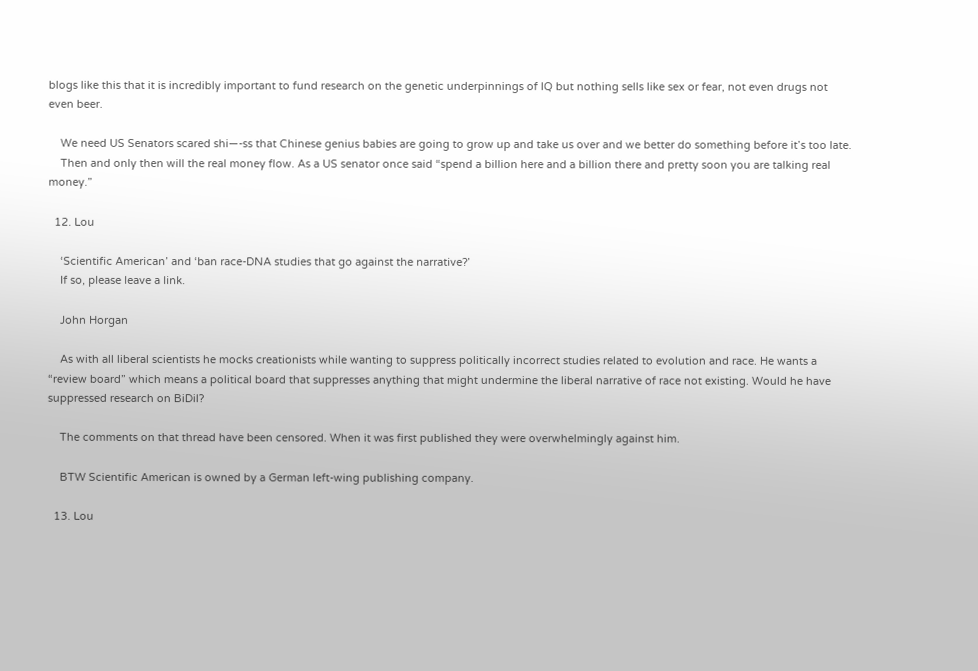blogs like this that it is incredibly important to fund research on the genetic underpinnings of IQ but nothing sells like sex or fear, not even drugs not even beer.

    We need US Senators scared shi—-ss that Chinese genius babies are going to grow up and take us over and we better do something before it’s too late.
    Then and only then will the real money flow. As a US senator once said “spend a billion here and a billion there and pretty soon you are talking real money.”

  12. Lou

    ‘Scientific American’ and ‘ban race-DNA studies that go against the narrative?’
    If so, please leave a link.

    John Horgan

    As with all liberal scientists he mocks creationists while wanting to suppress politically incorrect studies related to evolution and race. He wants a “review board” which means a political board that suppresses anything that might undermine the liberal narrative of race not existing. Would he have suppressed research on BiDil?

    The comments on that thread have been censored. When it was first published they were overwhelmingly against him.

    BTW Scientific American is owned by a German left-wing publishing company.

  13. Lou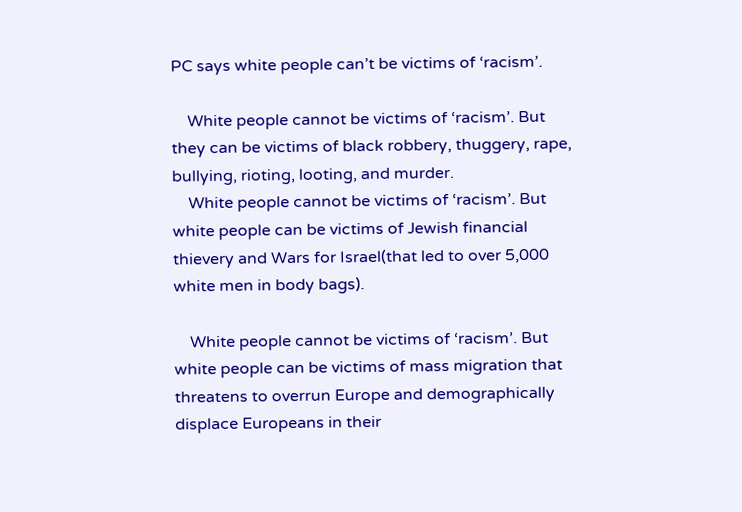PC says white people can’t be victims of ‘racism’.

    White people cannot be victims of ‘racism’. But they can be victims of black robbery, thuggery, rape, bullying, rioting, looting, and murder.
    White people cannot be victims of ‘racism’. But white people can be victims of Jewish financial thievery and Wars for Israel(that led to over 5,000 white men in body bags).

    White people cannot be victims of ‘racism’. But white people can be victims of mass migration that threatens to overrun Europe and demographically displace Europeans in their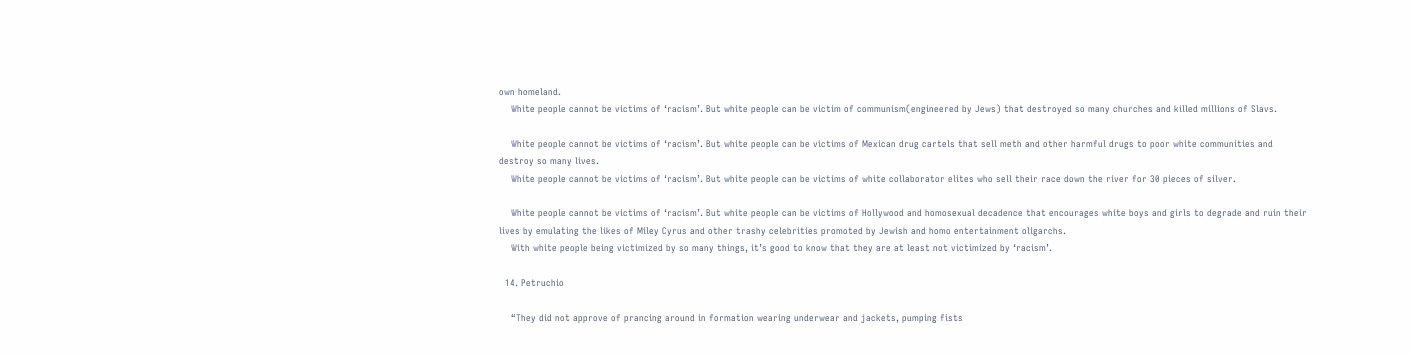own homeland.
    White people cannot be victims of ‘racism’. But white people can be victim of communism(engineered by Jews) that destroyed so many churches and killed millions of Slavs.

    White people cannot be victims of ‘racism’. But white people can be victims of Mexican drug cartels that sell meth and other harmful drugs to poor white communities and destroy so many lives.
    White people cannot be victims of ‘racism’. But white people can be victims of white collaborator elites who sell their race down the river for 30 pieces of silver.

    White people cannot be victims of ‘racism’. But white people can be victims of Hollywood and homosexual decadence that encourages white boys and girls to degrade and ruin their lives by emulating the likes of Miley Cyrus and other trashy celebrities promoted by Jewish and homo entertainment oligarchs.
    With white people being victimized by so many things, it’s good to know that they are at least not victimized by ‘racism’.

  14. Petruchio

    “They did not approve of prancing around in formation wearing underwear and jackets, pumping fists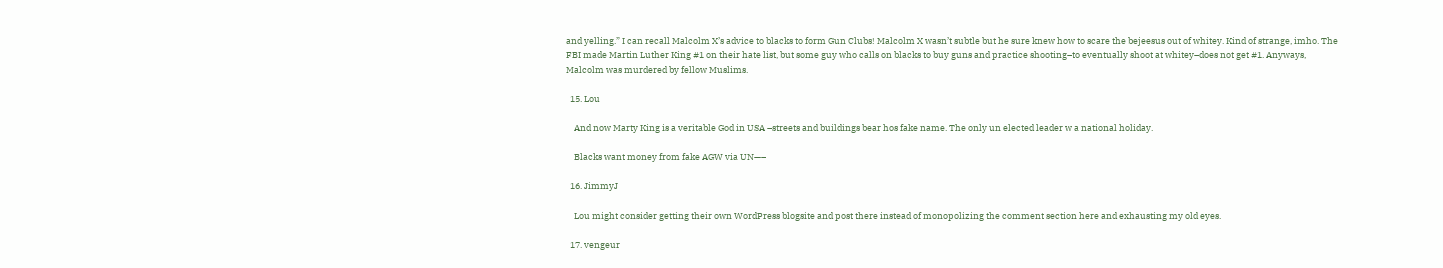and yelling.” I can recall Malcolm X’s advice to blacks to form Gun Clubs! Malcolm X wasn’t subtle but he sure knew how to scare the bejeesus out of whitey. Kind of strange, imho. The FBI made Martin Luther King #1 on their hate list, but some guy who calls on blacks to buy guns and practice shooting–to eventually shoot at whitey–does not get #1. Anyways, Malcolm was murdered by fellow Muslims.

  15. Lou

    And now Marty King is a veritable God in USA –streets and buildings bear hos fake name. The only un elected leader w a national holiday.

    Blacks want money from fake AGW via UN—–

  16. JimmyJ

    Lou might consider getting their own WordPress blogsite and post there instead of monopolizing the comment section here and exhausting my old eyes.

  17. vengeur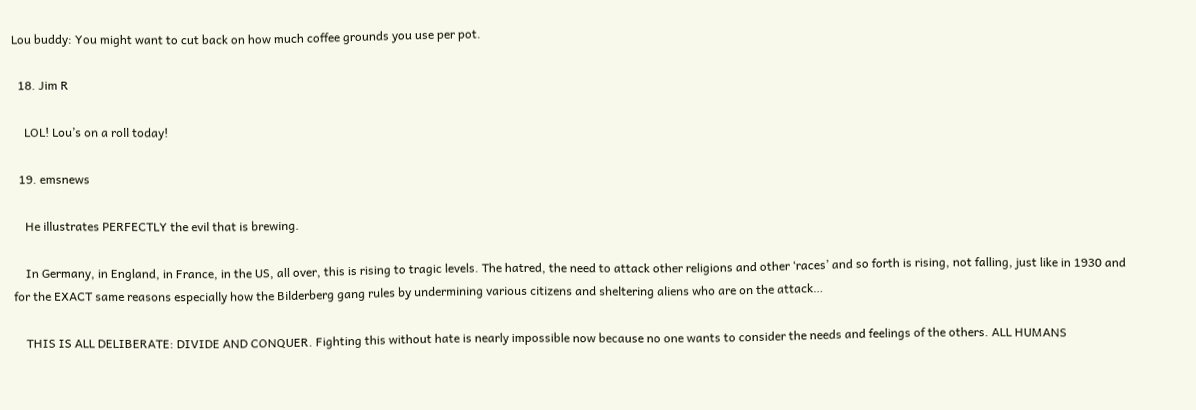Lou buddy: You might want to cut back on how much coffee grounds you use per pot.

  18. Jim R

    LOL! Lou’s on a roll today!

  19. emsnews

    He illustrates PERFECTLY the evil that is brewing.

    In Germany, in England, in France, in the US, all over, this is rising to tragic levels. The hatred, the need to attack other religions and other ‘races’ and so forth is rising, not falling, just like in 1930 and for the EXACT same reasons especially how the Bilderberg gang rules by undermining various citizens and sheltering aliens who are on the attack…

    THIS IS ALL DELIBERATE: DIVIDE AND CONQUER. Fighting this without hate is nearly impossible now because no one wants to consider the needs and feelings of the others. ALL HUMANS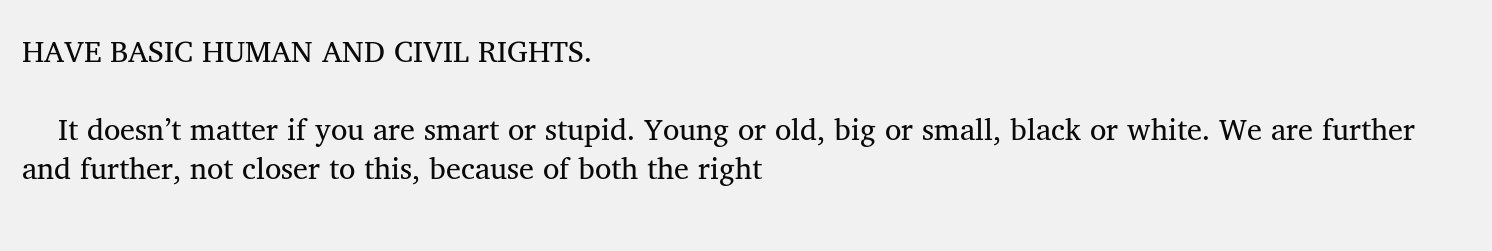HAVE BASIC HUMAN AND CIVIL RIGHTS.

    It doesn’t matter if you are smart or stupid. Young or old, big or small, black or white. We are further and further, not closer to this, because of both the right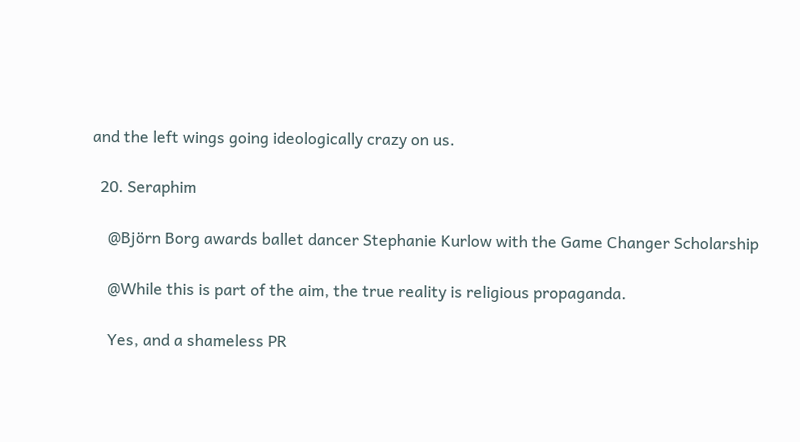and the left wings going ideologically crazy on us.

  20. Seraphim

    @Björn Borg awards ballet dancer Stephanie Kurlow with the Game Changer Scholarship

    @While this is part of the aim, the true reality is religious propaganda.

    Yes, and a shameless PR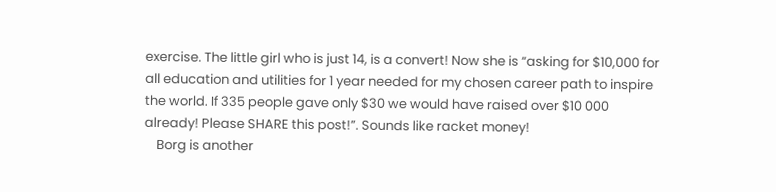exercise. The little girl who is just 14, is a convert! Now she is “asking for $10,000 for all education and utilities for 1 year needed for my chosen career path to inspire the world. If 335 people gave only $30 we would have raised over $10 000 already! Please SHARE this post!”. Sounds like racket money!
    Borg is another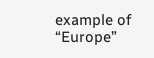example of “Europe”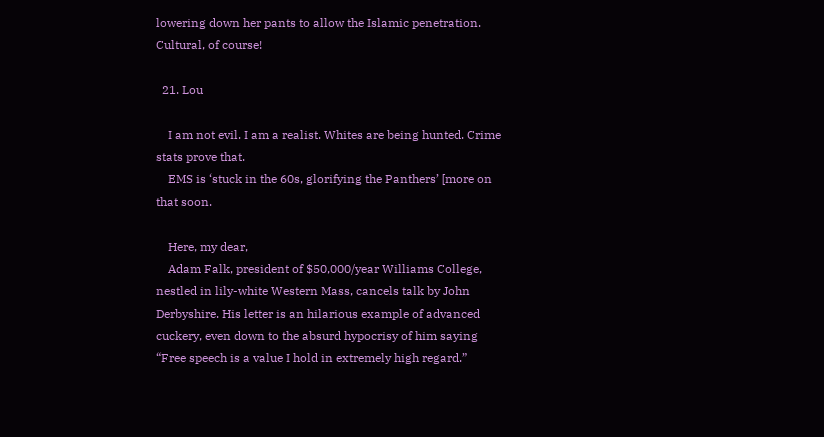lowering down her pants to allow the Islamic penetration. Cultural, of course!

  21. Lou

    I am not evil. I am a realist. Whites are being hunted. Crime stats prove that.
    EMS is ‘stuck in the 60s, glorifying the Panthers’ [more on that soon.

    Here, my dear,
    Adam Falk, president of $50,000/year Williams College, nestled in lily-white Western Mass, cancels talk by John Derbyshire. His letter is an hilarious example of advanced cuckery, even down to the absurd hypocrisy of him saying “Free speech is a value I hold in extremely high regard.”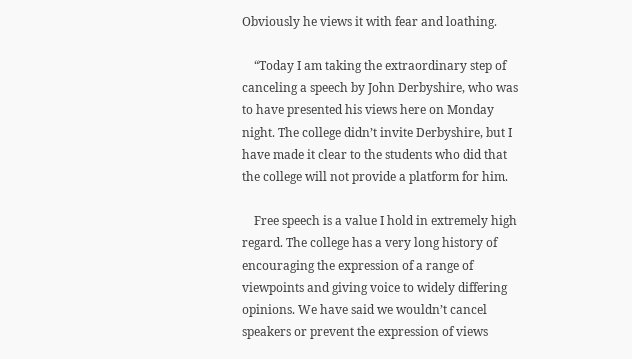Obviously he views it with fear and loathing.

    “Today I am taking the extraordinary step of canceling a speech by John Derbyshire, who was to have presented his views here on Monday night. The college didn’t invite Derbyshire, but I have made it clear to the students who did that the college will not provide a platform for him.

    Free speech is a value I hold in extremely high regard. The college has a very long history of encouraging the expression of a range of viewpoints and giving voice to widely differing opinions. We have said we wouldn’t cancel speakers or prevent the expression of views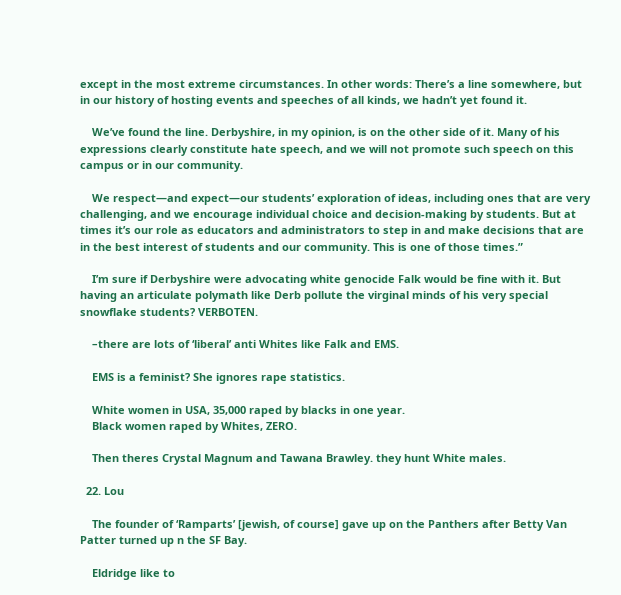except in the most extreme circumstances. In other words: There’s a line somewhere, but in our history of hosting events and speeches of all kinds, we hadn’t yet found it.

    We’ve found the line. Derbyshire, in my opinion, is on the other side of it. Many of his expressions clearly constitute hate speech, and we will not promote such speech on this campus or in our community.

    We respect—and expect—our students’ exploration of ideas, including ones that are very challenging, and we encourage individual choice and decision-making by students. But at times it’s our role as educators and administrators to step in and make decisions that are in the best interest of students and our community. This is one of those times.”

    I’m sure if Derbyshire were advocating white genocide Falk would be fine with it. But having an articulate polymath like Derb pollute the virginal minds of his very special snowflake students? VERBOTEN.

    –there are lots of ‘liberal’ anti Whites like Falk and EMS.

    EMS is a feminist? She ignores rape statistics.

    White women in USA, 35,000 raped by blacks in one year.
    Black women raped by Whites, ZERO.

    Then theres Crystal Magnum and Tawana Brawley. they hunt White males.

  22. Lou

    The founder of ‘Ramparts’ [jewish, of course] gave up on the Panthers after Betty Van Patter turned up n the SF Bay.

    Eldridge like to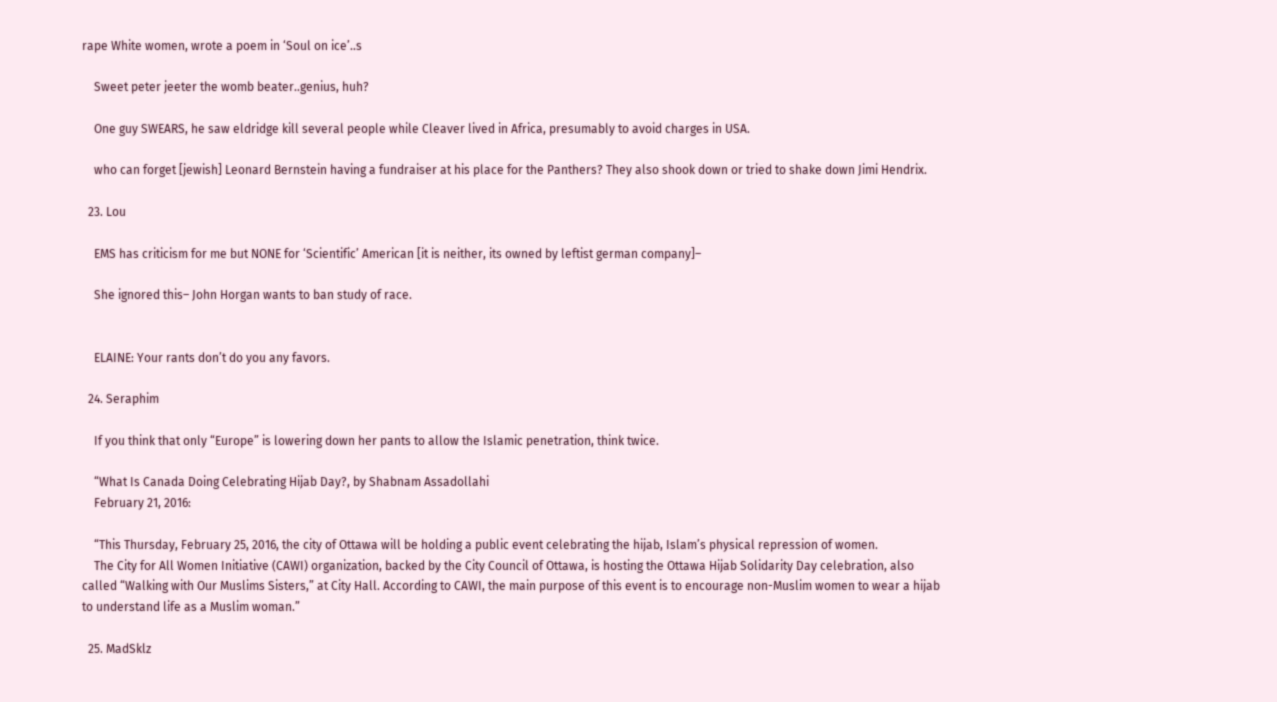rape White women, wrote a poem in ‘Soul on ice’..s

    Sweet peter jeeter the womb beater..genius, huh?

    One guy SWEARS, he saw eldridge kill several people while Cleaver lived in Africa, presumably to avoid charges in USA.

    who can forget [jewish] Leonard Bernstein having a fundraiser at his place for the Panthers? They also shook down or tried to shake down Jimi Hendrix.

  23. Lou

    EMS has criticism for me but NONE for ‘Scientific’ American [it is neither, its owned by leftist german company]–

    She ignored this– John Horgan wants to ban study of race.


    ELAINE: Your rants don’t do you any favors.

  24. Seraphim

    If you think that only “Europe” is lowering down her pants to allow the Islamic penetration, think twice.

    “What Is Canada Doing Celebrating Hijab Day?, by Shabnam Assadollahi
    February 21, 2016:

    “This Thursday, February 25, 2016, the city of Ottawa will be holding a public event celebrating the hijab, Islam’s physical repression of women.
    The City for All Women Initiative (CAWI) organization, backed by the City Council of Ottawa, is hosting the Ottawa Hijab Solidarity Day celebration, also called “Walking with Our Muslims Sisters,” at City Hall. According to CAWI, the main purpose of this event is to encourage non-Muslim women to wear a hijab to understand life as a Muslim woman.”

  25. MadSklz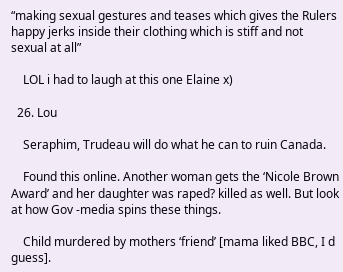“making sexual gestures and teases which gives the Rulers happy jerks inside their clothing which is stiff and not sexual at all”

    LOL i had to laugh at this one Elaine x)

  26. Lou

    Seraphim, Trudeau will do what he can to ruin Canada.

    Found this online. Another woman gets the ‘Nicole Brown Award’ and her daughter was raped? killed as well. But look at how Gov -media spins these things.

    Child murdered by mothers ‘friend’ [mama liked BBC, I d guess].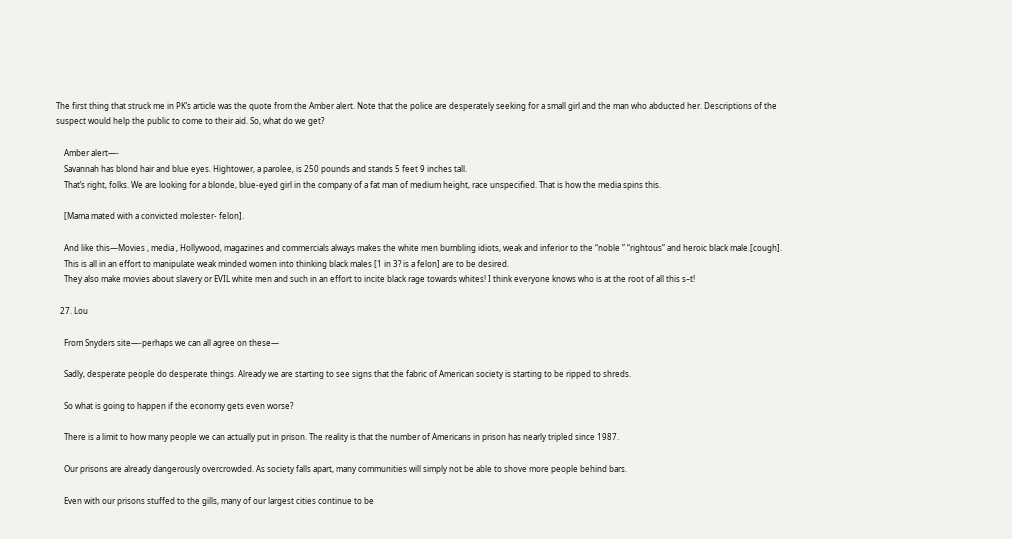The first thing that struck me in PK’s article was the quote from the Amber alert. Note that the police are desperately seeking for a small girl and the man who abducted her. Descriptions of the suspect would help the public to come to their aid. So, what do we get?

    Amber alert—-
    Savannah has blond hair and blue eyes. Hightower, a parolee, is 250 pounds and stands 5 feet 9 inches tall.
    That’s right, folks. We are looking for a blonde, blue-eyed girl in the company of a fat man of medium height, race unspecified. That is how the media spins this.

    [Mama mated with a convicted molester- felon].

    And like this—Movies , media , Hollywood, magazines and commercials always makes the white men bumbling idiots, weak and inferior to the “noble ” “rightous” and heroic black male.[cough].
    This is all in an effort to manipulate weak minded women into thinking black males [1 in 3? is a felon] are to be desired.
    They also make movies about slavery or EVIL white men and such in an effort to incite black rage towards whites! I think everyone knows who is at the root of all this s–t!

  27. Lou

    From Snyders site—-perhaps we can all agree on these—

    Sadly, desperate people do desperate things. Already we are starting to see signs that the fabric of American society is starting to be ripped to shreds.

    So what is going to happen if the economy gets even worse?

    There is a limit to how many people we can actually put in prison. The reality is that the number of Americans in prison has nearly tripled since 1987.

    Our prisons are already dangerously overcrowded. As society falls apart, many communities will simply not be able to shove more people behind bars.

    Even with our prisons stuffed to the gills, many of our largest cities continue to be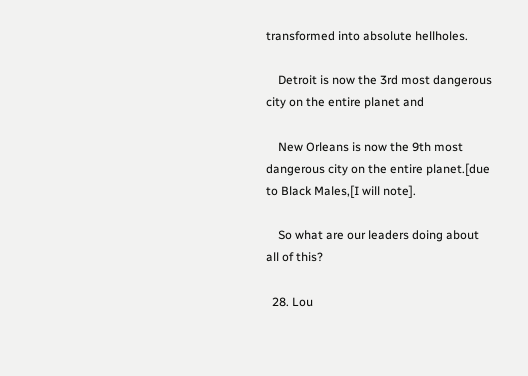transformed into absolute hellholes.

    Detroit is now the 3rd most dangerous city on the entire planet and

    New Orleans is now the 9th most dangerous city on the entire planet.[due to Black Males,[I will note].

    So what are our leaders doing about all of this?

  28. Lou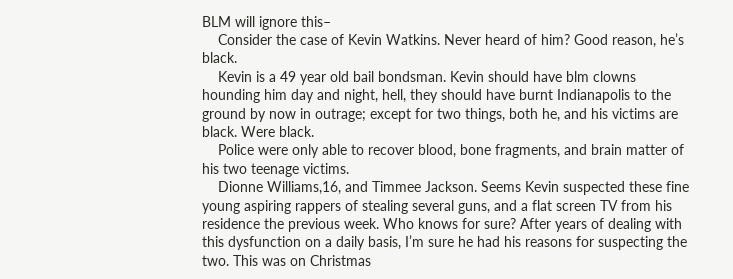BLM will ignore this–
    Consider the case of Kevin Watkins. Never heard of him? Good reason, he’s black.
    Kevin is a 49 year old bail bondsman. Kevin should have blm clowns hounding him day and night, hell, they should have burnt Indianapolis to the ground by now in outrage; except for two things, both he, and his victims are black. Were black.
    Police were only able to recover blood, bone fragments, and brain matter of his two teenage victims.
    Dionne Williams,16, and Timmee Jackson. Seems Kevin suspected these fine young aspiring rappers of stealing several guns, and a flat screen TV from his residence the previous week. Who knows for sure? After years of dealing with this dysfunction on a daily basis, I’m sure he had his reasons for suspecting the two. This was on Christmas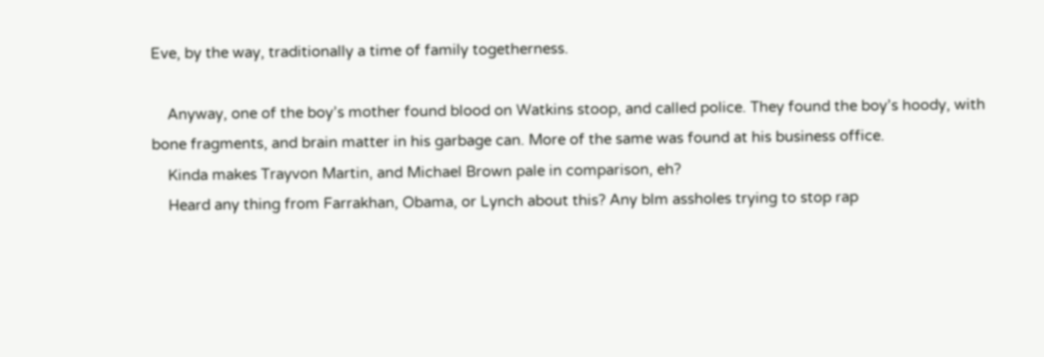Eve, by the way, traditionally a time of family togetherness.

    Anyway, one of the boy’s mother found blood on Watkins stoop, and called police. They found the boy’s hoody, with bone fragments, and brain matter in his garbage can. More of the same was found at his business office.
    Kinda makes Trayvon Martin, and Michael Brown pale in comparison, eh?
    Heard any thing from Farrakhan, Obama, or Lynch about this? Any blm assholes trying to stop rap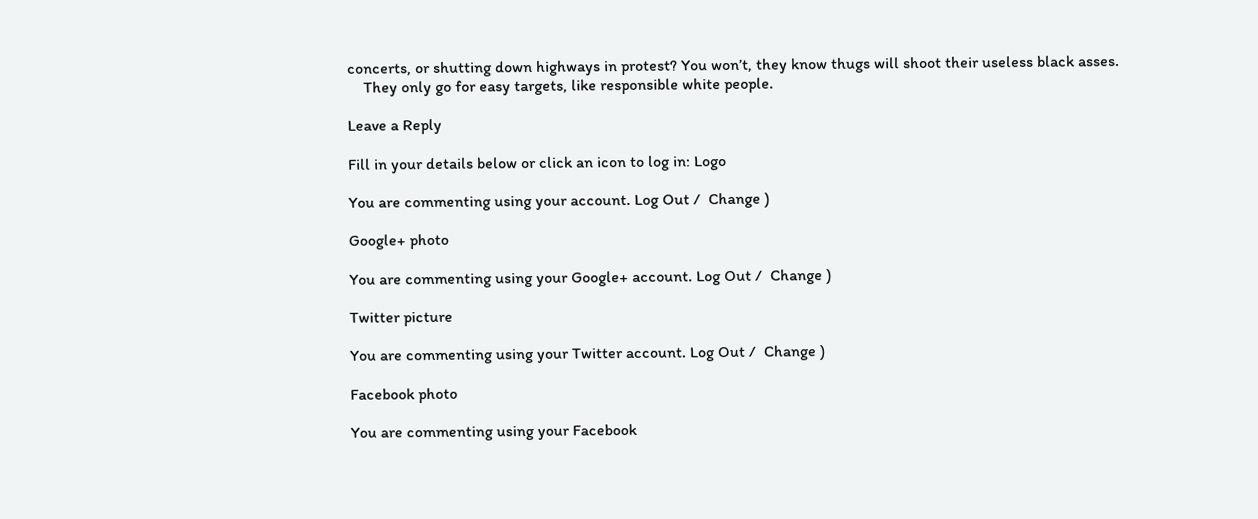concerts, or shutting down highways in protest? You won’t, they know thugs will shoot their useless black asses.
    They only go for easy targets, like responsible white people.

Leave a Reply

Fill in your details below or click an icon to log in: Logo

You are commenting using your account. Log Out /  Change )

Google+ photo

You are commenting using your Google+ account. Log Out /  Change )

Twitter picture

You are commenting using your Twitter account. Log Out /  Change )

Facebook photo

You are commenting using your Facebook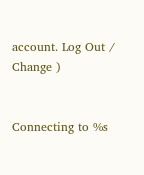account. Log Out /  Change )


Connecting to %s